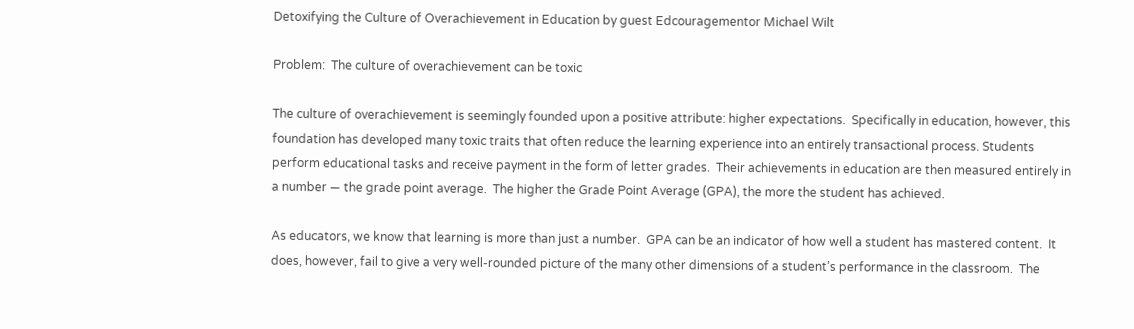Detoxifying the Culture of Overachievement in Education by guest Edcouragementor Michael Wilt

Problem:  The culture of overachievement can be toxic

The culture of overachievement is seemingly founded upon a positive attribute: higher expectations.  Specifically in education, however, this foundation has developed many toxic traits that often reduce the learning experience into an entirely transactional process. Students perform educational tasks and receive payment in the form of letter grades.  Their achievements in education are then measured entirely in a number — the grade point average.  The higher the Grade Point Average (GPA), the more the student has achieved.

As educators, we know that learning is more than just a number.  GPA can be an indicator of how well a student has mastered content.  It does, however, fail to give a very well-rounded picture of the many other dimensions of a student’s performance in the classroom.  The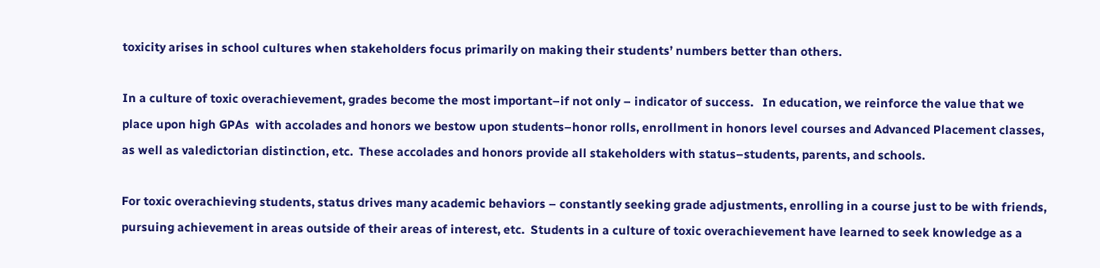toxicity arises in school cultures when stakeholders focus primarily on making their students’ numbers better than others.

In a culture of toxic overachievement, grades become the most important–if not only – indicator of success.   In education, we reinforce the value that we place upon high GPAs  with accolades and honors we bestow upon students–honor rolls, enrollment in honors level courses and Advanced Placement classes, as well as valedictorian distinction, etc.  These accolades and honors provide all stakeholders with status–students, parents, and schools.

For toxic overachieving students, status drives many academic behaviors – constantly seeking grade adjustments, enrolling in a course just to be with friends, pursuing achievement in areas outside of their areas of interest, etc.  Students in a culture of toxic overachievement have learned to seek knowledge as a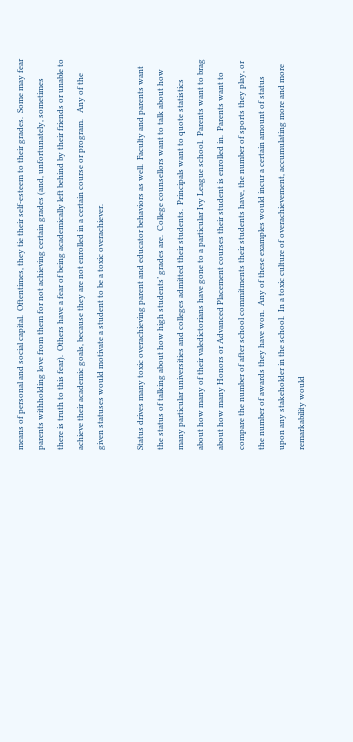means of personal and social capital.  Oftentimes, they tie their self-esteem to their grades.  Some may fear parents withholding love from them for not achieving certain grades (and, unfortunately, sometimes there is truth to this fear).  Others have a fear of being academically left behind by their friends or unable to achieve their academic goals, because they are not enrolled in a certain course or program.   Any of the given statuses would motivate a student to be a toxic overachiever.

Status drives many toxic overachieving parent and educator behaviors as well.  Faculty and parents want the status of talking about how high students’ grades are.  College counsellors want to talk about how many particular universities and colleges admitted their students.  Principals want to quote statistics about how many of their valedictorians have gone to a particular Ivy League school.  Parents want to brag about how many Honors or Advanced Placement courses their student is enrolled in.  Parents want to compare the number of after school commitments their students have, the number of sports they play, or the number of awards they have won.  Any of these examples would incur a certain amount of status upon any stakeholder in the school.  In a toxic culture of overachievement, accumulating more and more remarkability would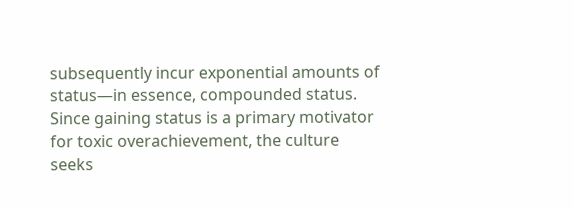subsequently incur exponential amounts of status—in essence, compounded status.  Since gaining status is a primary motivator for toxic overachievement, the culture seeks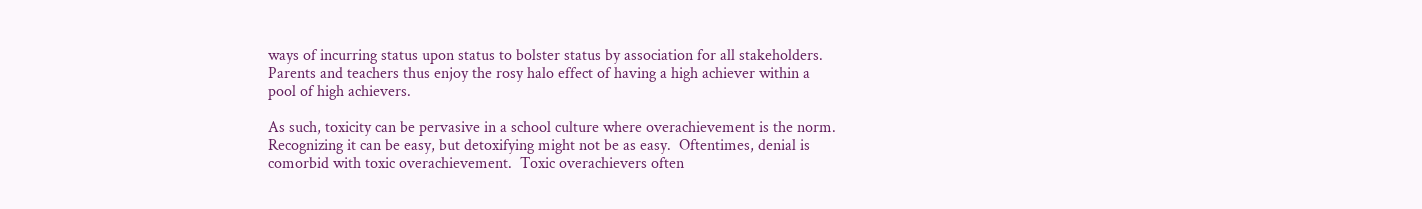ways of incurring status upon status to bolster status by association for all stakeholders.  Parents and teachers thus enjoy the rosy halo effect of having a high achiever within a pool of high achievers.

As such, toxicity can be pervasive in a school culture where overachievement is the norm.  Recognizing it can be easy, but detoxifying might not be as easy.  Oftentimes, denial is comorbid with toxic overachievement.  Toxic overachievers often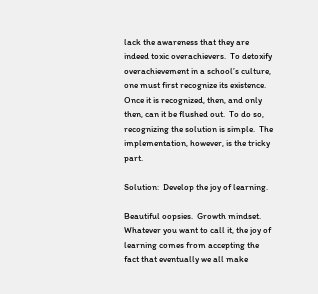lack the awareness that they are indeed toxic overachievers.  To detoxify overachievement in a school’s culture, one must first recognize its existence.  Once it is recognized, then, and only then, can it be flushed out.  To do so, recognizing the solution is simple.  The implementation, however, is the tricky part.

Solution:  Develop the joy of learning.

Beautiful oopsies.  Growth mindset.  Whatever you want to call it, the joy of learning comes from accepting the fact that eventually we all make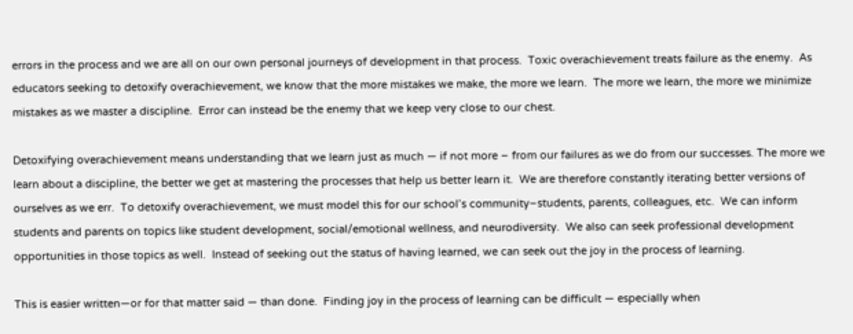errors in the process and we are all on our own personal journeys of development in that process.  Toxic overachievement treats failure as the enemy.  As educators seeking to detoxify overachievement, we know that the more mistakes we make, the more we learn.  The more we learn, the more we minimize mistakes as we master a discipline.  Error can instead be the enemy that we keep very close to our chest.

Detoxifying overachievement means understanding that we learn just as much — if not more – from our failures as we do from our successes. The more we learn about a discipline, the better we get at mastering the processes that help us better learn it.  We are therefore constantly iterating better versions of ourselves as we err.  To detoxify overachievement, we must model this for our school’s community–students, parents, colleagues, etc.  We can inform students and parents on topics like student development, social/emotional wellness, and neurodiversity.  We also can seek professional development opportunities in those topics as well.  Instead of seeking out the status of having learned, we can seek out the joy in the process of learning.

This is easier written—or for that matter said — than done.  Finding joy in the process of learning can be difficult — especially when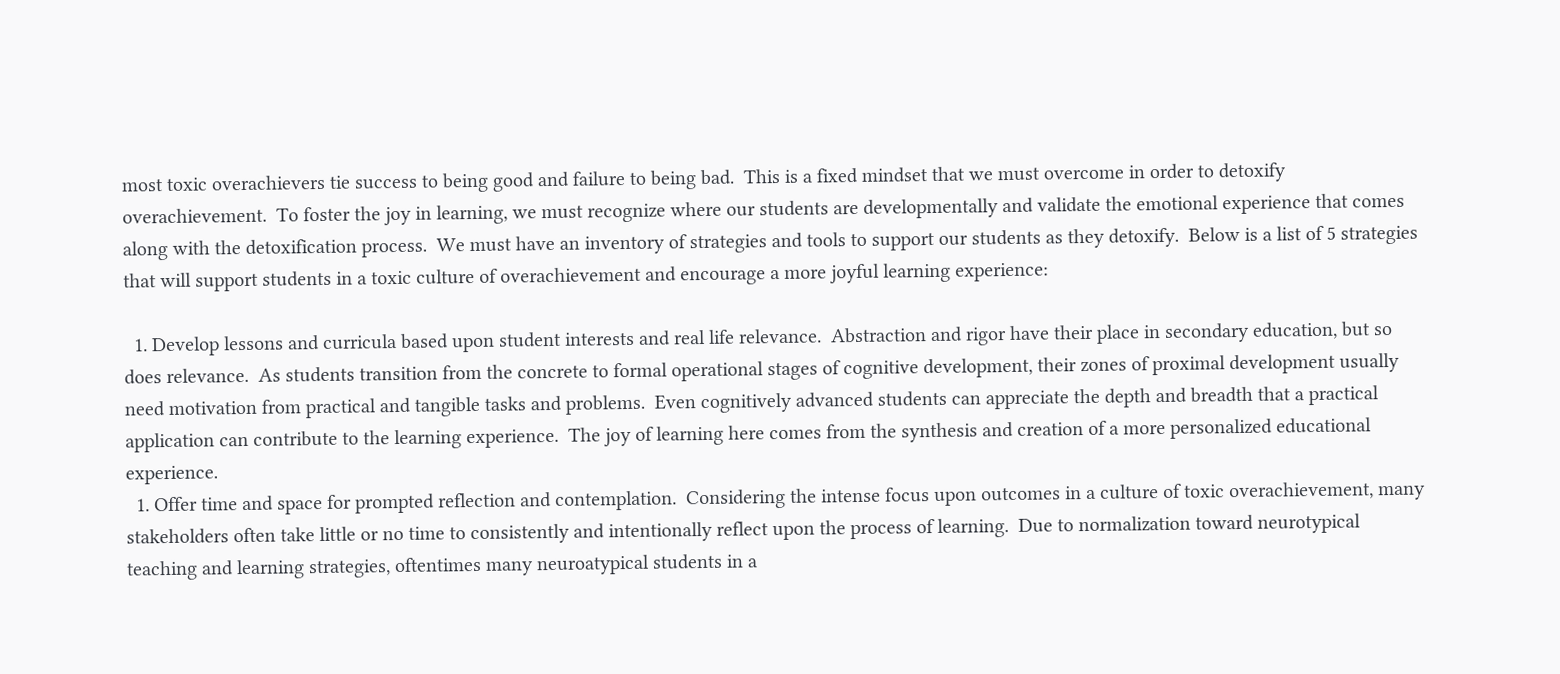most toxic overachievers tie success to being good and failure to being bad.  This is a fixed mindset that we must overcome in order to detoxify overachievement.  To foster the joy in learning, we must recognize where our students are developmentally and validate the emotional experience that comes along with the detoxification process.  We must have an inventory of strategies and tools to support our students as they detoxify.  Below is a list of 5 strategies that will support students in a toxic culture of overachievement and encourage a more joyful learning experience:

  1. Develop lessons and curricula based upon student interests and real life relevance.  Abstraction and rigor have their place in secondary education, but so does relevance.  As students transition from the concrete to formal operational stages of cognitive development, their zones of proximal development usually need motivation from practical and tangible tasks and problems.  Even cognitively advanced students can appreciate the depth and breadth that a practical application can contribute to the learning experience.  The joy of learning here comes from the synthesis and creation of a more personalized educational experience.
  1. Offer time and space for prompted reflection and contemplation.  Considering the intense focus upon outcomes in a culture of toxic overachievement, many stakeholders often take little or no time to consistently and intentionally reflect upon the process of learning.  Due to normalization toward neurotypical teaching and learning strategies, oftentimes many neuroatypical students in a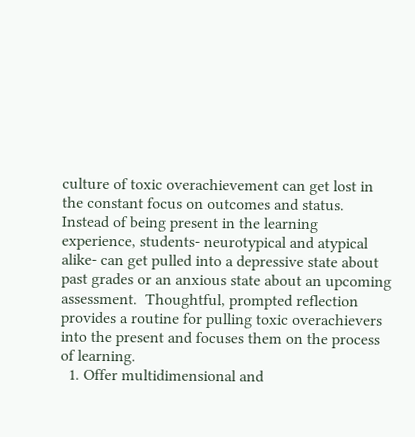culture of toxic overachievement can get lost in the constant focus on outcomes and status.  Instead of being present in the learning experience, students- neurotypical and atypical alike- can get pulled into a depressive state about past grades or an anxious state about an upcoming assessment.  Thoughtful, prompted reflection provides a routine for pulling toxic overachievers into the present and focuses them on the process of learning.
  1. Offer multidimensional and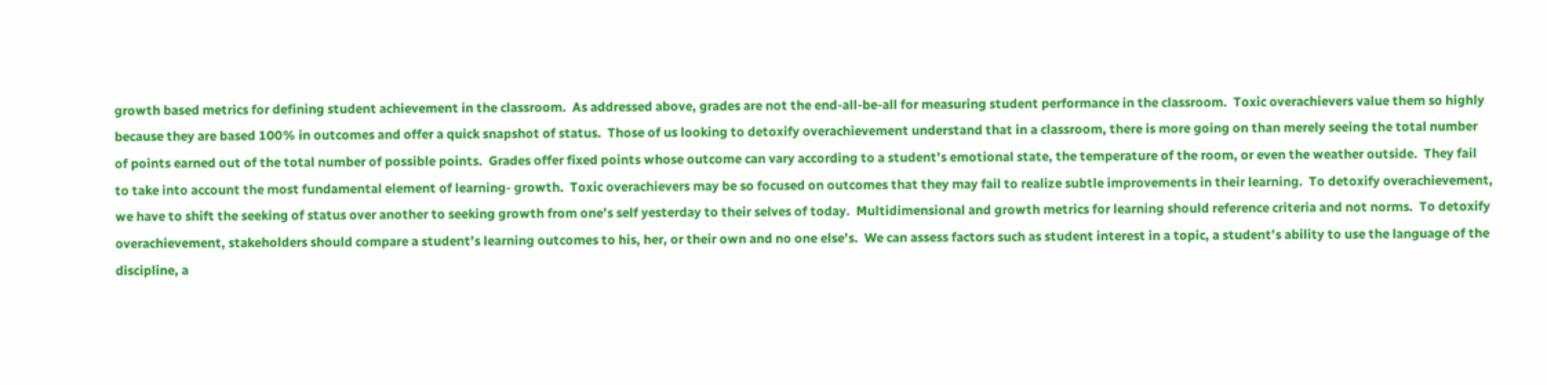growth based metrics for defining student achievement in the classroom.  As addressed above, grades are not the end-all-be-all for measuring student performance in the classroom.  Toxic overachievers value them so highly because they are based 100% in outcomes and offer a quick snapshot of status.  Those of us looking to detoxify overachievement understand that in a classroom, there is more going on than merely seeing the total number of points earned out of the total number of possible points.  Grades offer fixed points whose outcome can vary according to a student’s emotional state, the temperature of the room, or even the weather outside.  They fail to take into account the most fundamental element of learning- growth.  Toxic overachievers may be so focused on outcomes that they may fail to realize subtle improvements in their learning.  To detoxify overachievement, we have to shift the seeking of status over another to seeking growth from one’s self yesterday to their selves of today.  Multidimensional and growth metrics for learning should reference criteria and not norms.  To detoxify overachievement, stakeholders should compare a student’s learning outcomes to his, her, or their own and no one else’s.  We can assess factors such as student interest in a topic, a student’s ability to use the language of the discipline, a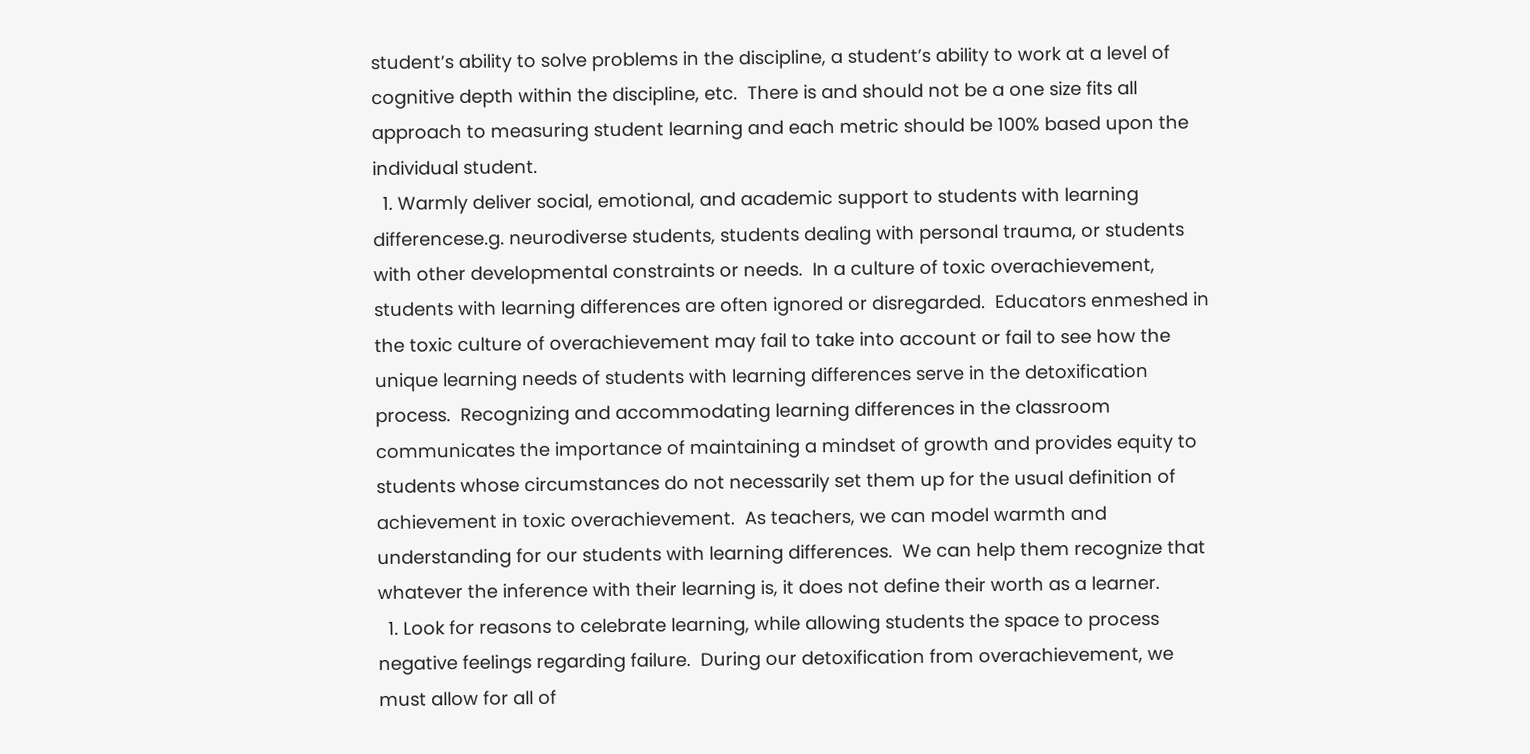student’s ability to solve problems in the discipline, a student’s ability to work at a level of cognitive depth within the discipline, etc.  There is and should not be a one size fits all approach to measuring student learning and each metric should be 100% based upon the individual student.
  1. Warmly deliver social, emotional, and academic support to students with learning differencese.g. neurodiverse students, students dealing with personal trauma, or students with other developmental constraints or needs.  In a culture of toxic overachievement, students with learning differences are often ignored or disregarded.  Educators enmeshed in the toxic culture of overachievement may fail to take into account or fail to see how the unique learning needs of students with learning differences serve in the detoxification process.  Recognizing and accommodating learning differences in the classroom communicates the importance of maintaining a mindset of growth and provides equity to students whose circumstances do not necessarily set them up for the usual definition of achievement in toxic overachievement.  As teachers, we can model warmth and understanding for our students with learning differences.  We can help them recognize that whatever the inference with their learning is, it does not define their worth as a learner.
  1. Look for reasons to celebrate learning, while allowing students the space to process negative feelings regarding failure.  During our detoxification from overachievement, we must allow for all of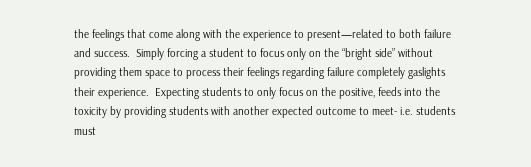the feelings that come along with the experience to present—related to both failure and success.  Simply forcing a student to focus only on the “bright side” without providing them space to process their feelings regarding failure completely gaslights their experience.  Expecting students to only focus on the positive, feeds into the toxicity by providing students with another expected outcome to meet- i.e. students must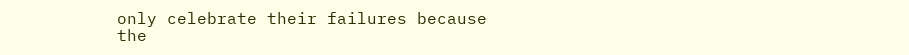only celebrate their failures because the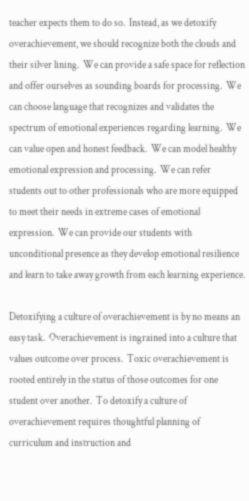teacher expects them to do so.  Instead, as we detoxify overachievement, we should recognize both the clouds and their silver lining.  We can provide a safe space for reflection and offer ourselves as sounding boards for processing.  We can choose language that recognizes and validates the spectrum of emotional experiences regarding learning.  We can value open and honest feedback.  We can model healthy emotional expression and processing.  We can refer students out to other professionals who are more equipped to meet their needs in extreme cases of emotional expression.  We can provide our students with unconditional presence as they develop emotional resilience and learn to take away growth from each learning experience.

Detoxifying a culture of overachievement is by no means an easy task.  Overachievement is ingrained into a culture that values outcome over process.  Toxic overachievement is rooted entirely in the status of those outcomes for one student over another.  To detoxify a culture of overachievement requires thoughtful planning of curriculum and instruction and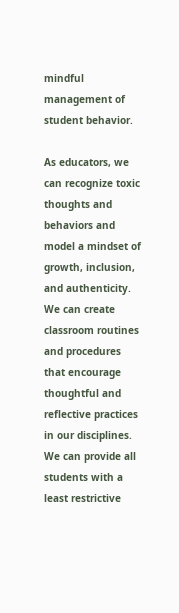mindful management of student behavior.

As educators, we can recognize toxic thoughts and behaviors and model a mindset of growth, inclusion, and authenticity.  We can create classroom routines and procedures that encourage thoughtful and reflective practices in our disciplines.  We can provide all students with a least restrictive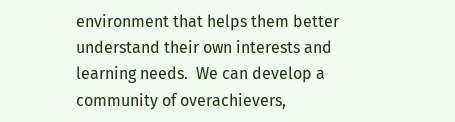environment that helps them better understand their own interests and learning needs.  We can develop a community of overachievers,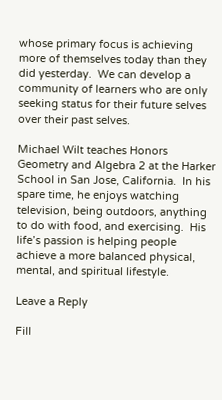whose primary focus is achieving more of themselves today than they did yesterday.  We can develop a community of learners who are only seeking status for their future selves over their past selves.

Michael Wilt teaches Honors Geometry and Algebra 2 at the Harker School in San Jose, California.  In his spare time, he enjoys watching television, being outdoors, anything to do with food, and exercising.  His life’s passion is helping people achieve a more balanced physical, mental, and spiritual lifestyle.

Leave a Reply

Fill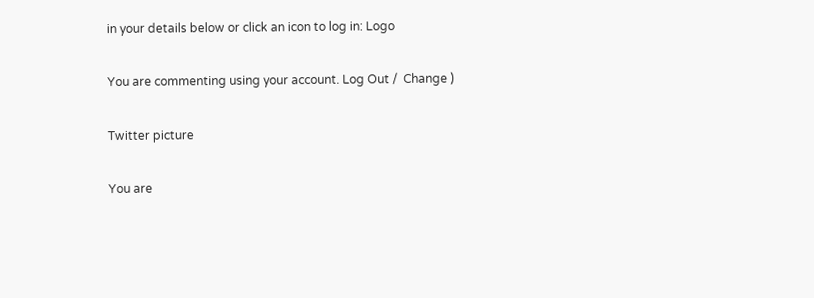in your details below or click an icon to log in: Logo

You are commenting using your account. Log Out /  Change )

Twitter picture

You are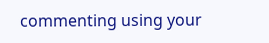commenting using your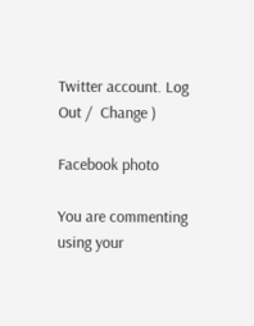Twitter account. Log Out /  Change )

Facebook photo

You are commenting using your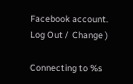Facebook account. Log Out /  Change )

Connecting to %s